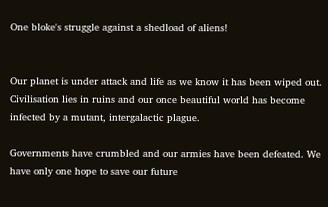One bloke's struggle against a shedload of aliens!


Our planet is under attack and life as we know it has been wiped out. Civilisation lies in ruins and our once beautiful world has become infected by a mutant, intergalactic plague.

Governments have crumbled and our armies have been defeated. We have only one hope to save our future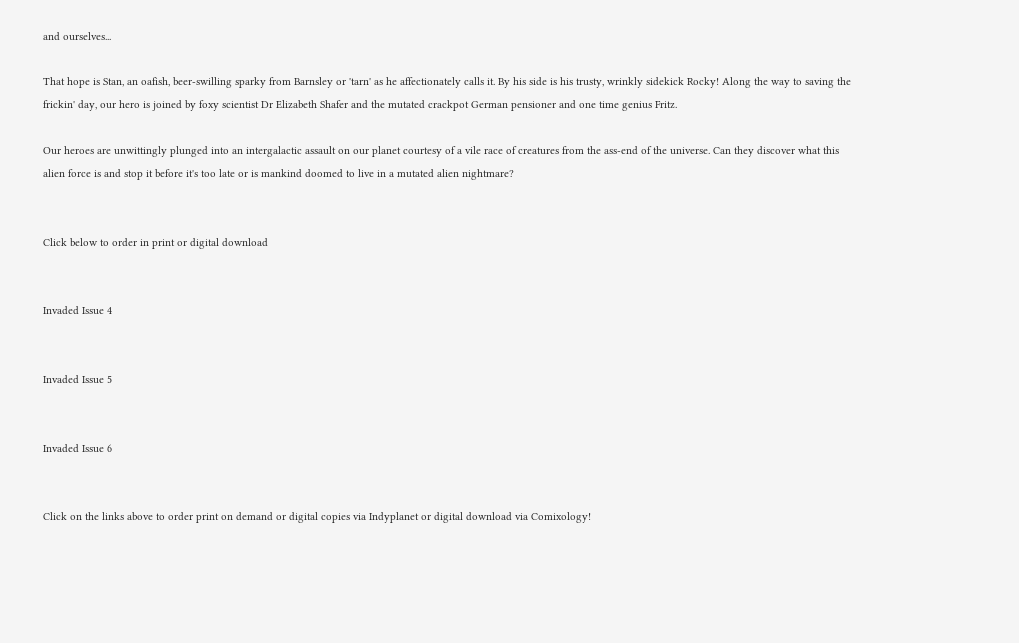and ourselves...

That hope is Stan, an oafish, beer-swilling sparky from Barnsley or 'tarn' as he affectionately calls it. By his side is his trusty, wrinkly sidekick Rocky! Along the way to saving the frickin' day, our hero is joined by foxy scientist Dr Elizabeth Shafer and the mutated crackpot German pensioner and one time genius Fritz.

Our heroes are unwittingly plunged into an intergalactic assault on our planet courtesy of a vile race of creatures from the ass-end of the universe. Can they discover what this alien force is and stop it before it's too late or is mankind doomed to live in a mutated alien nightmare?


Click below to order in print or digital download


Invaded Issue 4


Invaded Issue 5


Invaded Issue 6


Click on the links above to order print on demand or digital copies via Indyplanet or digital download via Comixology!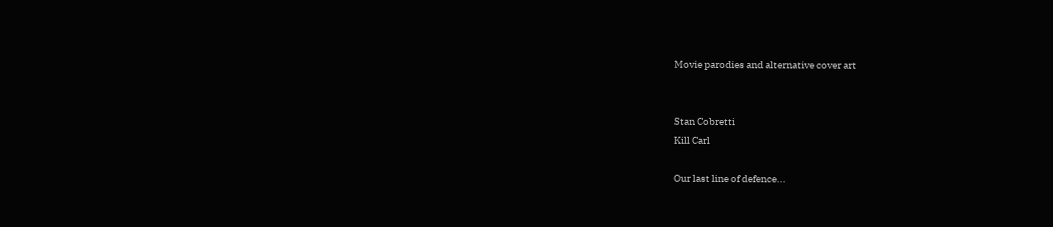Movie parodies and alternative cover art


Stan Cobretti
Kill Carl

Our last line of defence...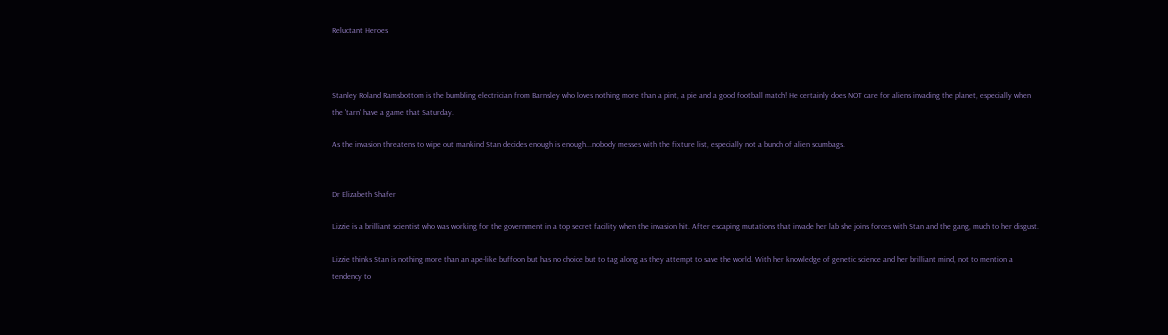Reluctant Heroes



Stanley Roland Ramsbottom is the bumbling electrician from Barnsley who loves nothing more than a pint, a pie and a good football match! He certainly does NOT care for aliens invading the planet, especially when the 'tarn' have a game that Saturday.

As the invasion threatens to wipe out mankind Stan decides enough is enough...nobody messes with the fixture list, especially not a bunch of alien scumbags.


Dr Elizabeth Shafer

Lizzie is a brilliant scientist who was working for the government in a top secret facility when the invasion hit. After escaping mutations that invade her lab she joins forces with Stan and the gang, much to her disgust.

Lizzie thinks Stan is nothing more than an ape-like buffoon but has no choice but to tag along as they attempt to save the world. With her knowledge of genetic science and her brilliant mind, not to mention a tendency to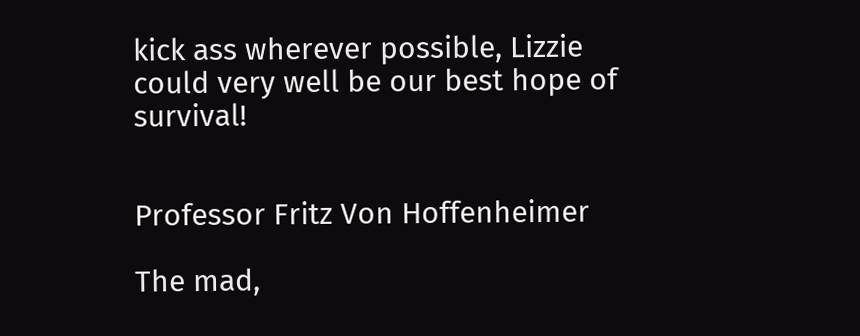kick ass wherever possible, Lizzie could very well be our best hope of survival!


Professor Fritz Von Hoffenheimer

The mad,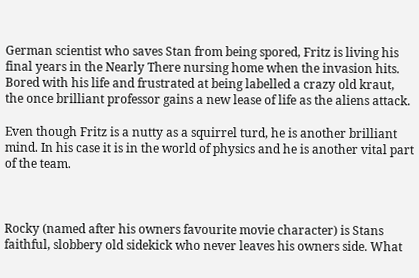German scientist who saves Stan from being spored, Fritz is living his final years in the Nearly There nursing home when the invasion hits. Bored with his life and frustrated at being labelled a crazy old kraut, the once brilliant professor gains a new lease of life as the aliens attack.

Even though Fritz is a nutty as a squirrel turd, he is another brilliant mind. In his case it is in the world of physics and he is another vital part of the team.



Rocky (named after his owners favourite movie character) is Stans faithful, slobbery old sidekick who never leaves his owners side. What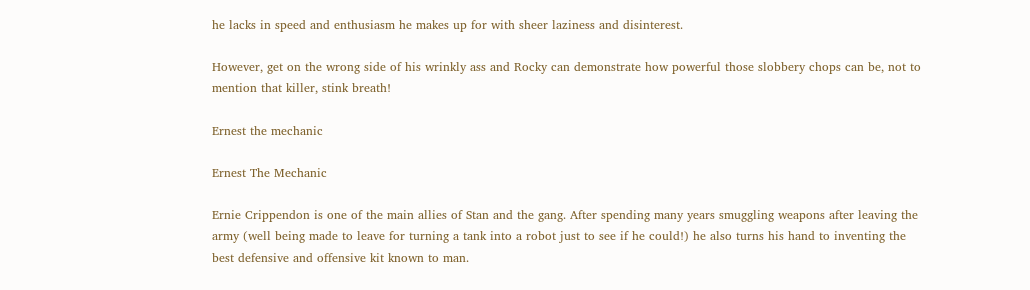he lacks in speed and enthusiasm he makes up for with sheer laziness and disinterest.

However, get on the wrong side of his wrinkly ass and Rocky can demonstrate how powerful those slobbery chops can be, not to mention that killer, stink breath!

Ernest the mechanic

Ernest The Mechanic

Ernie Crippendon is one of the main allies of Stan and the gang. After spending many years smuggling weapons after leaving the army (well being made to leave for turning a tank into a robot just to see if he could!) he also turns his hand to inventing the best defensive and offensive kit known to man.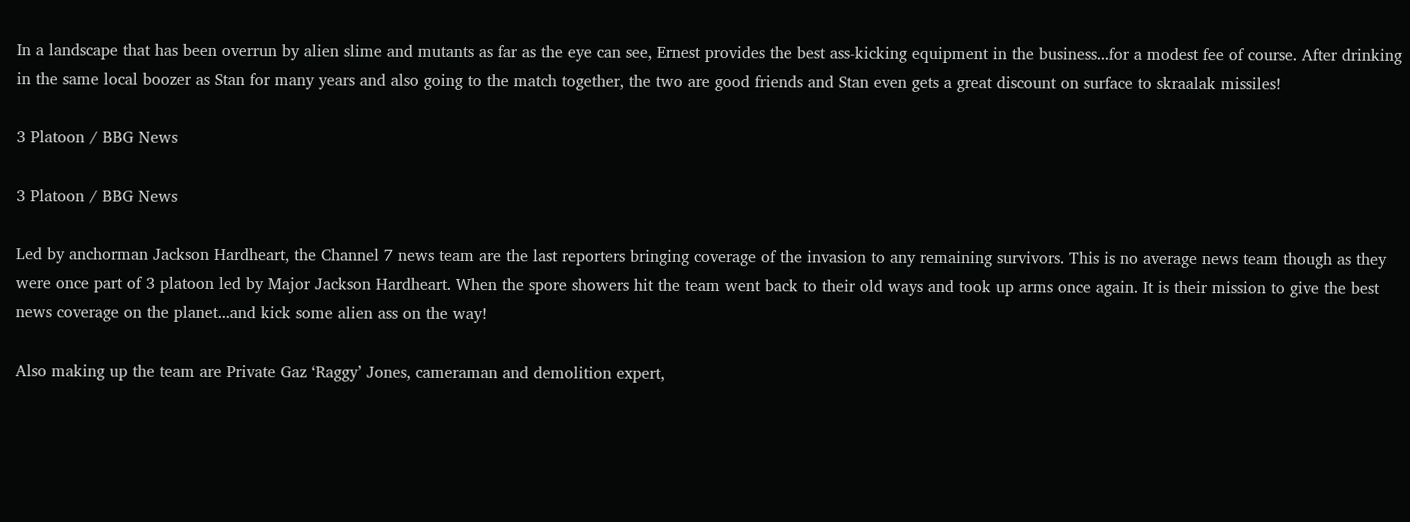In a landscape that has been overrun by alien slime and mutants as far as the eye can see, Ernest provides the best ass-kicking equipment in the business...for a modest fee of course. After drinking in the same local boozer as Stan for many years and also going to the match together, the two are good friends and Stan even gets a great discount on surface to skraalak missiles!

3 Platoon / BBG News

3 Platoon / BBG News

Led by anchorman Jackson Hardheart, the Channel 7 news team are the last reporters bringing coverage of the invasion to any remaining survivors. This is no average news team though as they were once part of 3 platoon led by Major Jackson Hardheart. When the spore showers hit the team went back to their old ways and took up arms once again. It is their mission to give the best news coverage on the planet...and kick some alien ass on the way!

Also making up the team are Private Gaz ‘Raggy’ Jones, cameraman and demolition expert,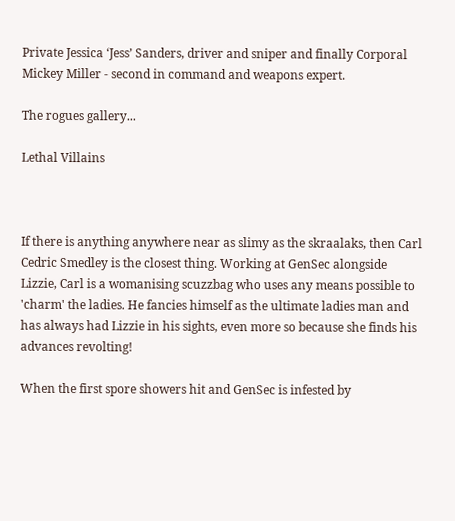Private Jessica ‘Jess’ Sanders, driver and sniper and finally Corporal Mickey Miller - second in command and weapons expert.

The rogues gallery...

Lethal Villains



If there is anything anywhere near as slimy as the skraalaks, then Carl Cedric Smedley is the closest thing. Working at GenSec alongside Lizzie, Carl is a womanising scuzzbag who uses any means possible to 'charm' the ladies. He fancies himself as the ultimate ladies man and has always had Lizzie in his sights, even more so because she finds his advances revolting!

When the first spore showers hit and GenSec is infested by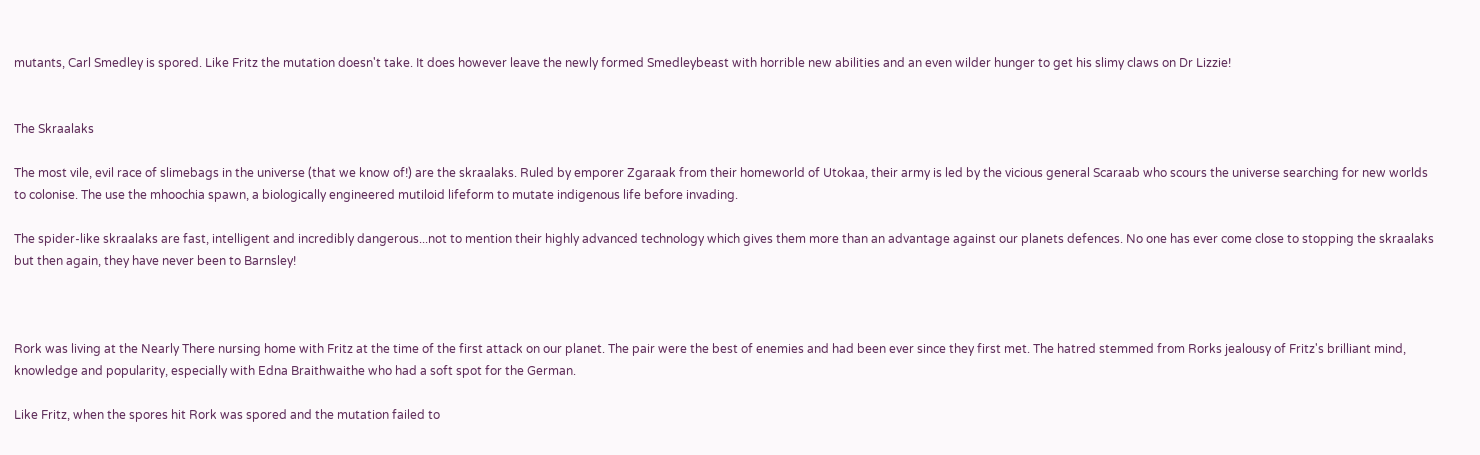mutants, Carl Smedley is spored. Like Fritz the mutation doesn't take. It does however leave the newly formed Smedleybeast with horrible new abilities and an even wilder hunger to get his slimy claws on Dr Lizzie!


The Skraalaks

The most vile, evil race of slimebags in the universe (that we know of!) are the skraalaks. Ruled by emporer Zgaraak from their homeworld of Utokaa, their army is led by the vicious general Scaraab who scours the universe searching for new worlds to colonise. The use the mhoochia spawn, a biologically engineered mutiloid lifeform to mutate indigenous life before invading.

The spider-like skraalaks are fast, intelligent and incredibly dangerous...not to mention their highly advanced technology which gives them more than an advantage against our planets defences. No one has ever come close to stopping the skraalaks but then again, they have never been to Barnsley!



Rork was living at the Nearly There nursing home with Fritz at the time of the first attack on our planet. The pair were the best of enemies and had been ever since they first met. The hatred stemmed from Rorks jealousy of Fritz's brilliant mind, knowledge and popularity, especially with Edna Braithwaithe who had a soft spot for the German.

Like Fritz, when the spores hit Rork was spored and the mutation failed to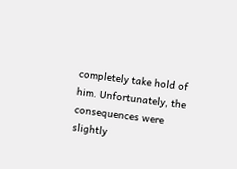completely take hold of him. Unfortunately, the consequences were slightly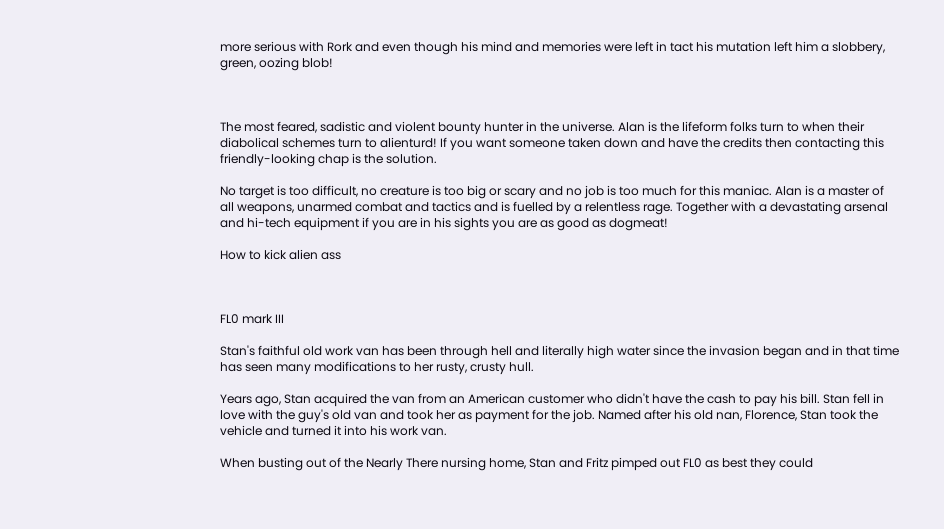more serious with Rork and even though his mind and memories were left in tact his mutation left him a slobbery, green, oozing blob!



The most feared, sadistic and violent bounty hunter in the universe. Alan is the lifeform folks turn to when their diabolical schemes turn to alienturd! If you want someone taken down and have the credits then contacting this friendly-looking chap is the solution.

No target is too difficult, no creature is too big or scary and no job is too much for this maniac. Alan is a master of all weapons, unarmed combat and tactics and is fuelled by a relentless rage. Together with a devastating arsenal and hi-tech equipment if you are in his sights you are as good as dogmeat!

How to kick alien ass



FL0 mark III

Stan's faithful old work van has been through hell and literally high water since the invasion began and in that time has seen many modifications to her rusty, crusty hull.

Years ago, Stan acquired the van from an American customer who didn't have the cash to pay his bill. Stan fell in love with the guy's old van and took her as payment for the job. Named after his old nan, Florence, Stan took the vehicle and turned it into his work van.

When busting out of the Nearly There nursing home, Stan and Fritz pimped out FL0 as best they could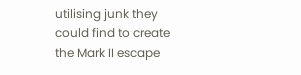utilising junk they could find to create the Mark II escape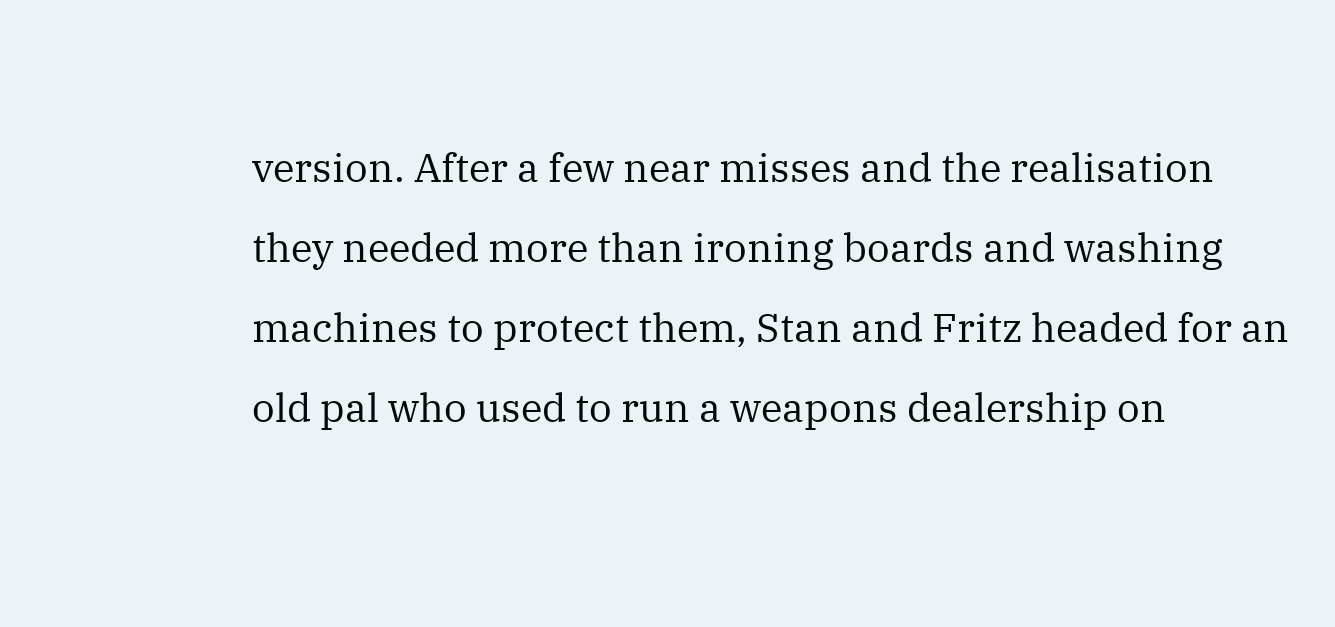version. After a few near misses and the realisation they needed more than ironing boards and washing machines to protect them, Stan and Fritz headed for an old pal who used to run a weapons dealership on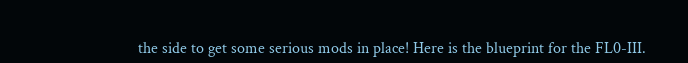the side to get some serious mods in place! Here is the blueprint for the FL0-III.